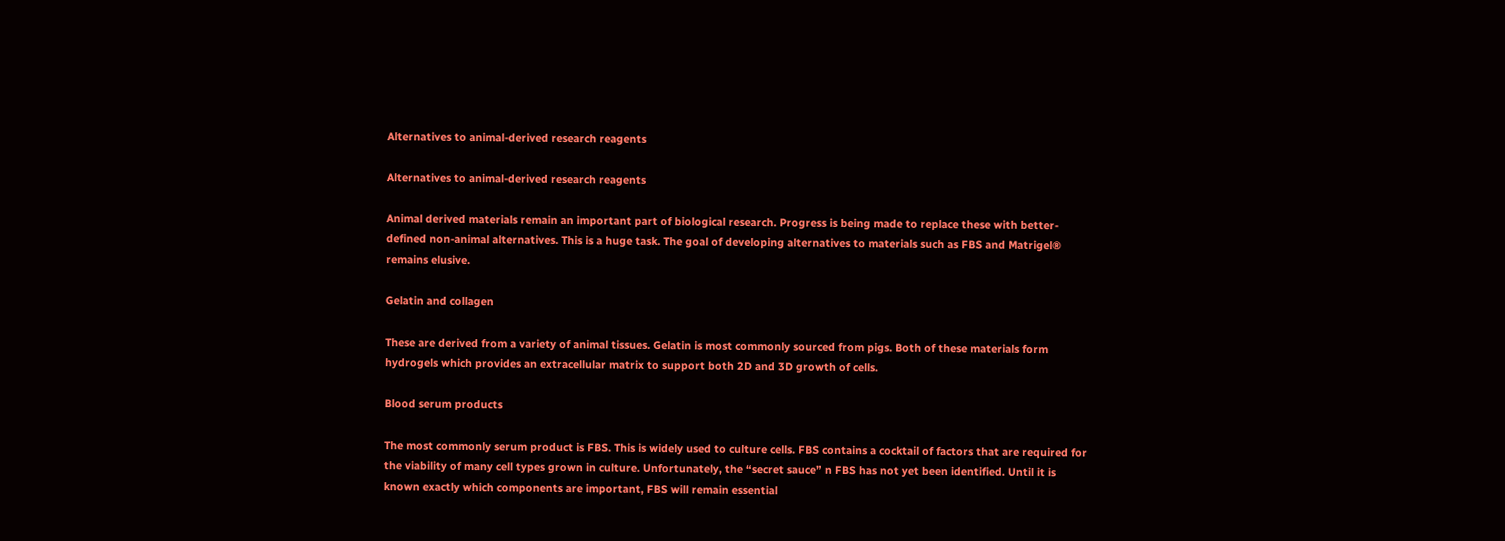Alternatives to animal-derived research reagents

Alternatives to animal-derived research reagents

Animal derived materials remain an important part of biological research. Progress is being made to replace these with better-defined non-animal alternatives. This is a huge task. The goal of developing alternatives to materials such as FBS and Matrigel® remains elusive.

Gelatin and collagen

These are derived from a variety of animal tissues. Gelatin is most commonly sourced from pigs. Both of these materials form hydrogels which provides an extracellular matrix to support both 2D and 3D growth of cells.

Blood serum products

The most commonly serum product is FBS. This is widely used to culture cells. FBS contains a cocktail of factors that are required for the viability of many cell types grown in culture. Unfortunately, the “secret sauce” n FBS has not yet been identified. Until it is known exactly which components are important, FBS will remain essential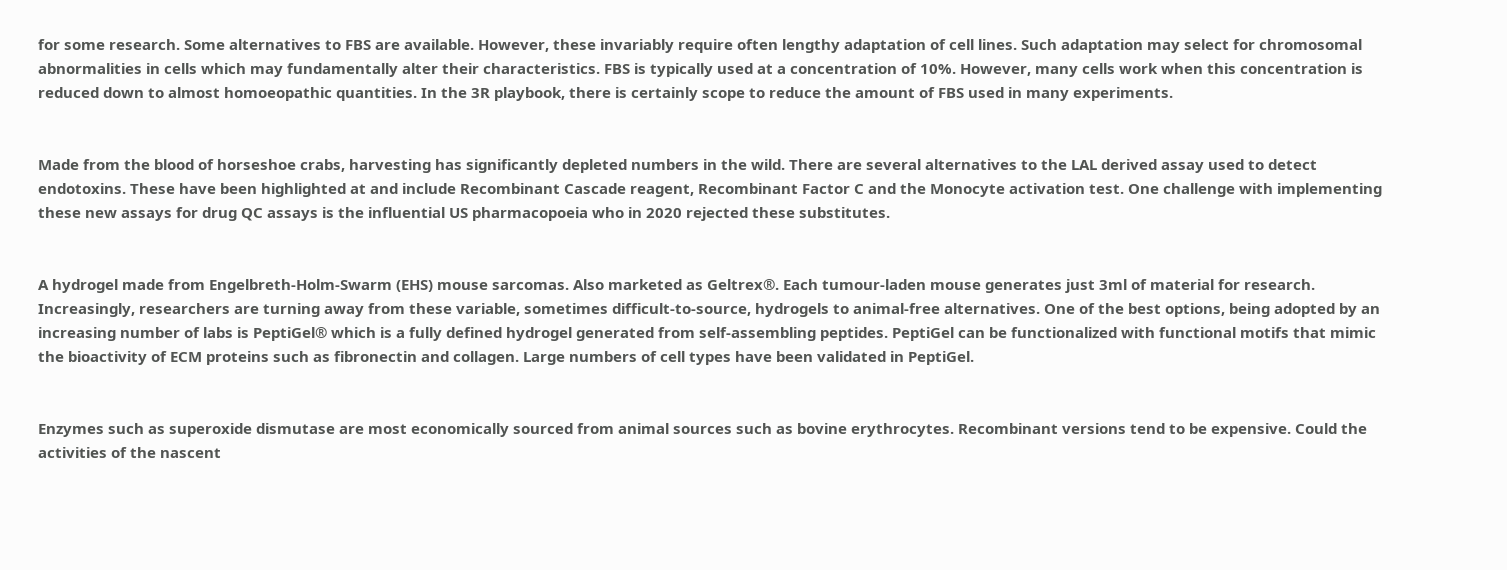for some research. Some alternatives to FBS are available. However, these invariably require often lengthy adaptation of cell lines. Such adaptation may select for chromosomal abnormalities in cells which may fundamentally alter their characteristics. FBS is typically used at a concentration of 10%. However, many cells work when this concentration is reduced down to almost homoeopathic quantities. In the 3R playbook, there is certainly scope to reduce the amount of FBS used in many experiments.


Made from the blood of horseshoe crabs, harvesting has significantly depleted numbers in the wild. There are several alternatives to the LAL derived assay used to detect endotoxins. These have been highlighted at and include Recombinant Cascade reagent, Recombinant Factor C and the Monocyte activation test. One challenge with implementing these new assays for drug QC assays is the influential US pharmacopoeia who in 2020 rejected these substitutes.


A hydrogel made from Engelbreth-Holm-Swarm (EHS) mouse sarcomas. Also marketed as Geltrex®. Each tumour-laden mouse generates just 3ml of material for research. Increasingly, researchers are turning away from these variable, sometimes difficult-to-source, hydrogels to animal-free alternatives. One of the best options, being adopted by an increasing number of labs is PeptiGel® which is a fully defined hydrogel generated from self-assembling peptides. PeptiGel can be functionalized with functional motifs that mimic the bioactivity of ECM proteins such as fibronectin and collagen. Large numbers of cell types have been validated in PeptiGel.


Enzymes such as superoxide dismutase are most economically sourced from animal sources such as bovine erythrocytes. Recombinant versions tend to be expensive. Could the activities of the nascent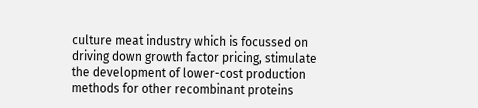culture meat industry which is focussed on driving down growth factor pricing, stimulate the development of lower-cost production methods for other recombinant proteins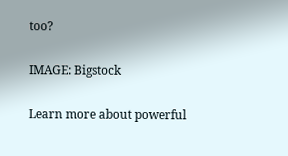too?

IMAGE: Bigstock

Learn more about powerful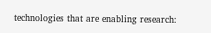technologies that are enabling research: